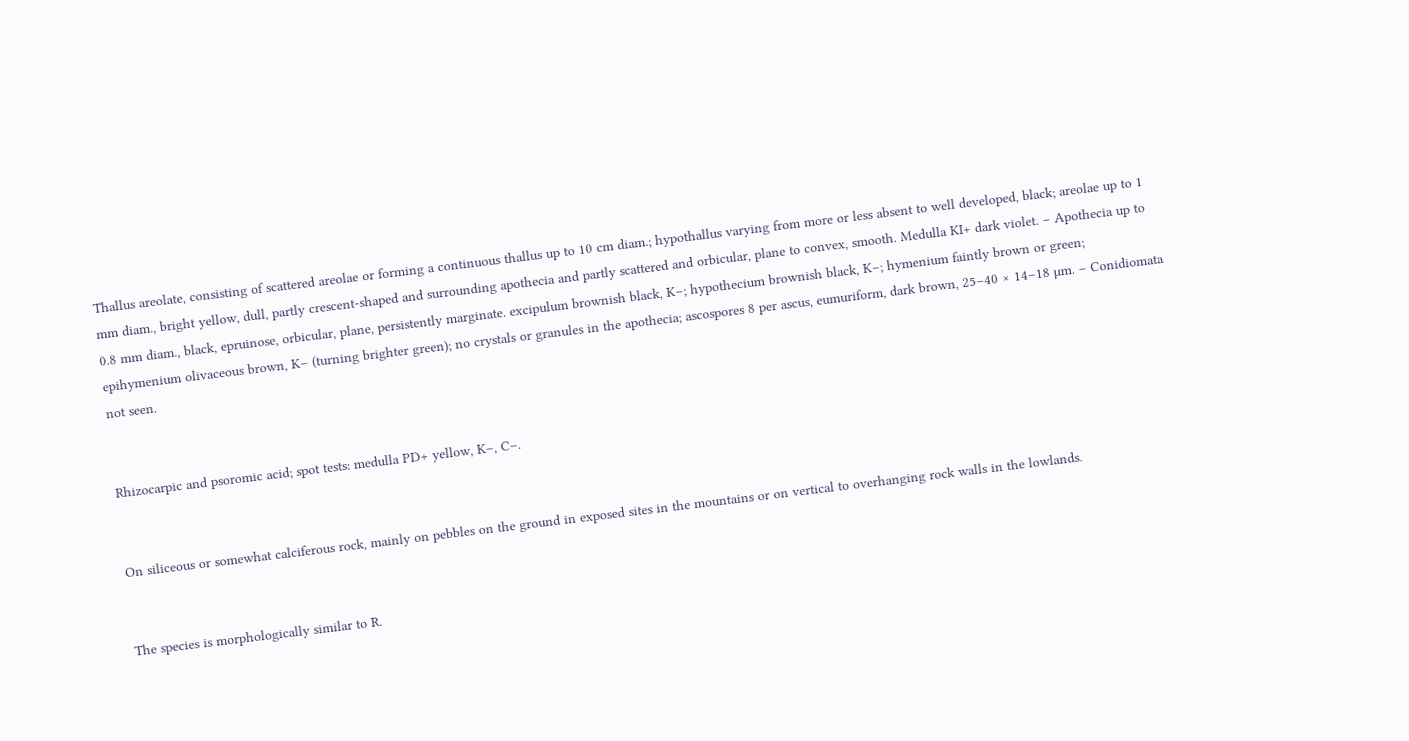Thallus areolate, consisting of scattered areolae or forming a continuous thallus up to 10 cm diam.; hypothallus varying from more or less absent to well developed, black; areolae up to 1 mm diam., bright yellow, dull, partly crescent-shaped and surrounding apothecia and partly scattered and orbicular, plane to convex, smooth. Medulla KI+ dark violet. – Apothecia up to 0.8 mm diam., black, epruinose, orbicular, plane, persistently marginate. excipulum brownish black, K–; hypothecium brownish black, K–; hymenium faintly brown or green; epihymenium olivaceous brown, K– (turning brighter green); no crystals or granules in the apothecia; ascospores 8 per ascus, eumuriform, dark brown, 25–40 × 14–18 µm. – Conidiomata not seen.


Rhizocarpic and psoromic acid; spot tests: medulla PD+ yellow, K–, C–.


On siliceous or somewhat calciferous rock, mainly on pebbles on the ground in exposed sites in the mountains or on vertical to overhanging rock walls in the lowlands.


The species is morphologically similar to R.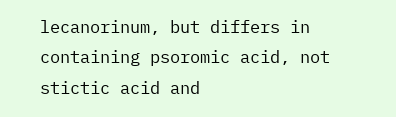lecanorinum, but differs in containing psoromic acid, not stictic acid and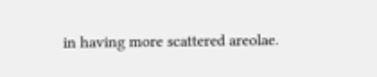in having more scattered areolae.